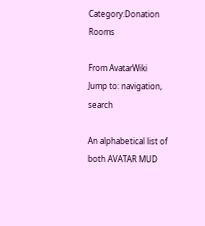Category:Donation Rooms

From AvatarWiki
Jump to: navigation, search

An alphabetical list of both AVATAR MUD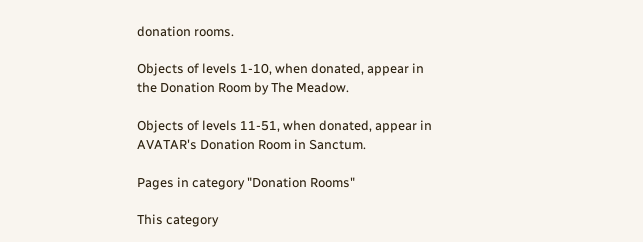donation rooms.

Objects of levels 1-10, when donated, appear in the Donation Room by The Meadow.

Objects of levels 11-51, when donated, appear in AVATAR's Donation Room in Sanctum.

Pages in category "Donation Rooms"

This category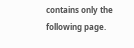contains only the following page.